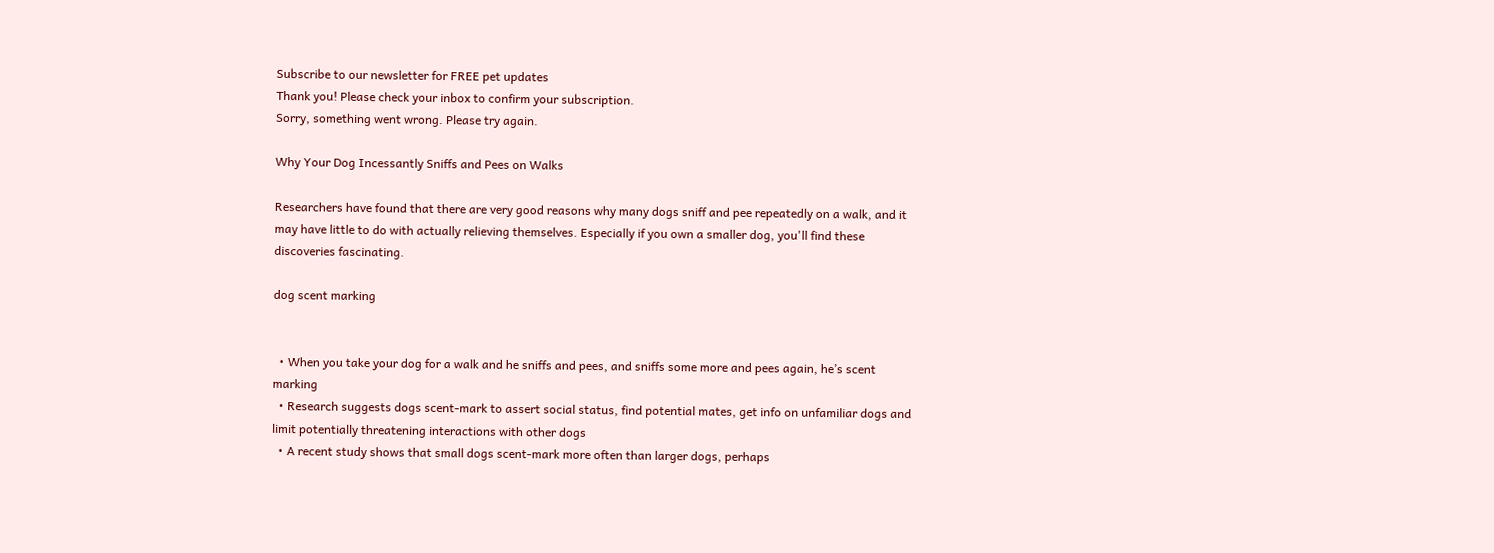Subscribe to our newsletter for FREE pet updates
Thank you! Please check your inbox to confirm your subscription.
Sorry, something went wrong. Please try again.

Why Your Dog Incessantly Sniffs and Pees on Walks

Researchers have found that there are very good reasons why many dogs sniff and pee repeatedly on a walk, and it may have little to do with actually relieving themselves. Especially if you own a smaller dog, you'll find these discoveries fascinating.

dog scent marking


  • When you take your dog for a walk and he sniffs and pees, and sniffs some more and pees again, he’s scent marking
  • Research suggests dogs scent-mark to assert social status, find potential mates, get info on unfamiliar dogs and limit potentially threatening interactions with other dogs
  • A recent study shows that small dogs scent-mark more often than larger dogs, perhaps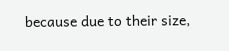because due to their size,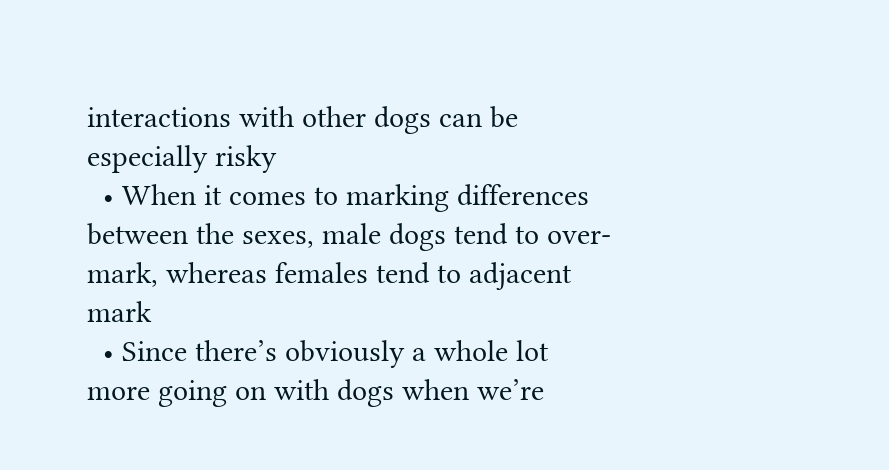interactions with other dogs can be especially risky
  • When it comes to marking differences between the sexes, male dogs tend to over-mark, whereas females tend to adjacent mark
  • Since there’s obviously a whole lot more going on with dogs when we’re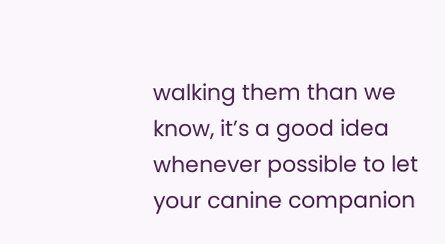walking them than we know, it’s a good idea whenever possible to let your canine companion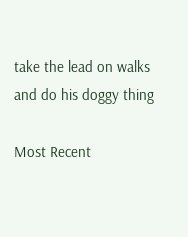take the lead on walks and do his doggy thing

Most Recent